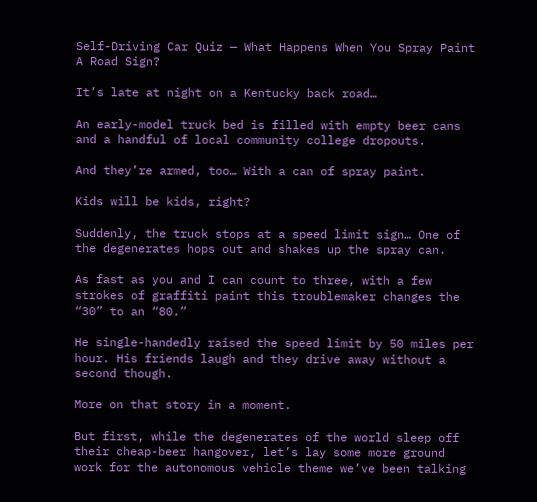Self-Driving Car Quiz — What Happens When You Spray Paint A Road Sign?

It’s late at night on a Kentucky back road…

An early-model truck bed is filled with empty beer cans and a handful of local community college dropouts.

And they’re armed, too… With a can of spray paint.

Kids will be kids, right?

Suddenly, the truck stops at a speed limit sign… One of the degenerates hops out and shakes up the spray can.

As fast as you and I can count to three, with a few strokes of graffiti paint this troublemaker changes the “30” to an “80.”

He single-handedly raised the speed limit by 50 miles per hour. His friends laugh and they drive away without a second though.

More on that story in a moment.

But first, while the degenerates of the world sleep off their cheap-beer hangover, let’s lay some more ground work for the autonomous vehicle theme we’ve been talking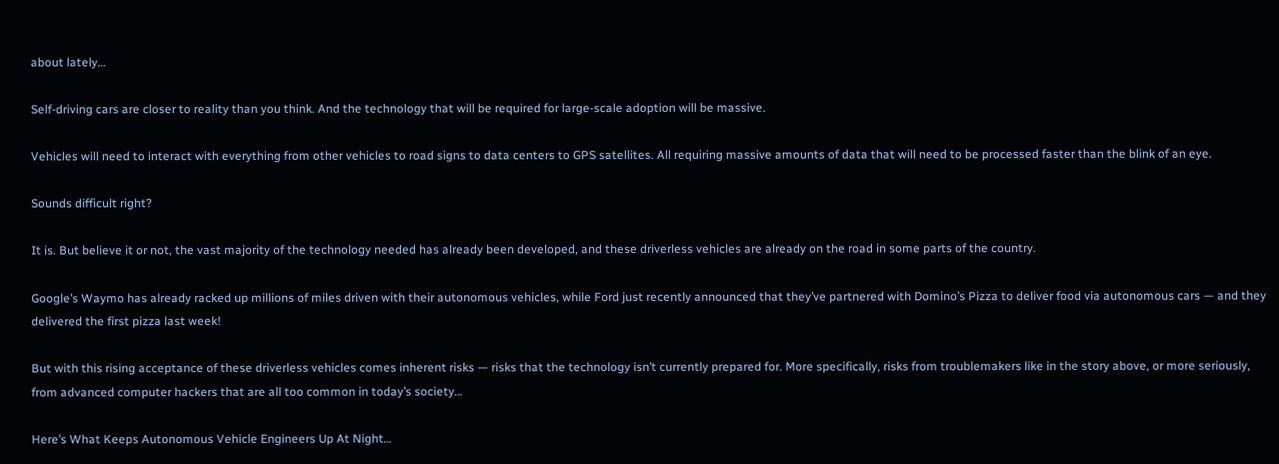about lately…

Self-driving cars are closer to reality than you think. And the technology that will be required for large-scale adoption will be massive.

Vehicles will need to interact with everything from other vehicles to road signs to data centers to GPS satellites. All requiring massive amounts of data that will need to be processed faster than the blink of an eye.

Sounds difficult right?

It is. But believe it or not, the vast majority of the technology needed has already been developed, and these driverless vehicles are already on the road in some parts of the country.

Google’s Waymo has already racked up millions of miles driven with their autonomous vehicles, while Ford just recently announced that they’ve partnered with Domino’s Pizza to deliver food via autonomous cars — and they delivered the first pizza last week!

But with this rising acceptance of these driverless vehicles comes inherent risks — risks that the technology isn’t currently prepared for. More specifically, risks from troublemakers like in the story above, or more seriously, from advanced computer hackers that are all too common in today’s society…

Here’s What Keeps Autonomous Vehicle Engineers Up At Night…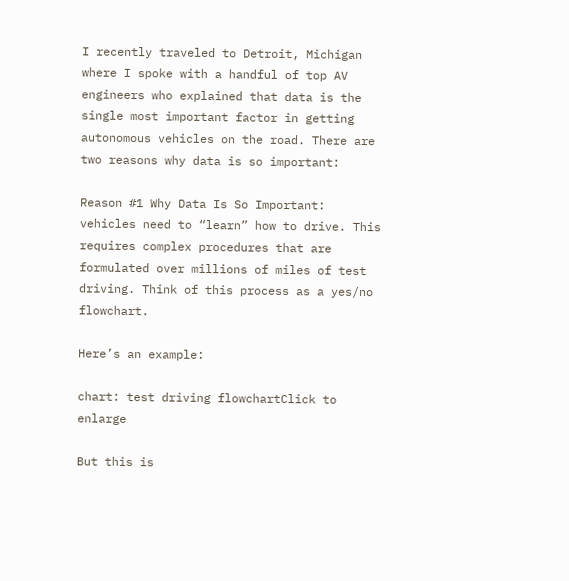I recently traveled to Detroit, Michigan where I spoke with a handful of top AV engineers who explained that data is the single most important factor in getting autonomous vehicles on the road. There are two reasons why data is so important:

Reason #1 Why Data Is So Important: vehicles need to “learn” how to drive. This requires complex procedures that are formulated over millions of miles of test driving. Think of this process as a yes/no flowchart.

Here’s an example:

chart: test driving flowchartClick to enlarge

But this is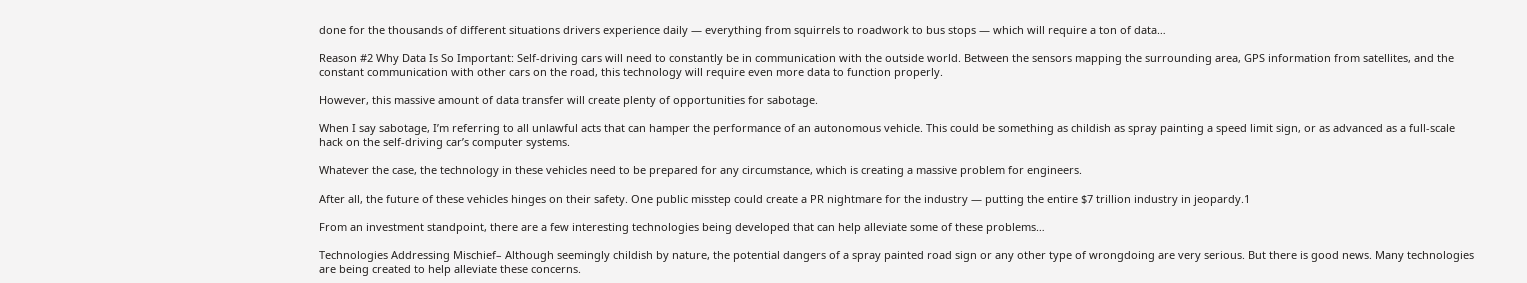done for the thousands of different situations drivers experience daily — everything from squirrels to roadwork to bus stops — which will require a ton of data…

Reason #2 Why Data Is So Important: Self-driving cars will need to constantly be in communication with the outside world. Between the sensors mapping the surrounding area, GPS information from satellites, and the constant communication with other cars on the road, this technology will require even more data to function properly.

However, this massive amount of data transfer will create plenty of opportunities for sabotage.

When I say sabotage, I’m referring to all unlawful acts that can hamper the performance of an autonomous vehicle. This could be something as childish as spray painting a speed limit sign, or as advanced as a full-scale hack on the self-driving car’s computer systems.

Whatever the case, the technology in these vehicles need to be prepared for any circumstance, which is creating a massive problem for engineers.

After all, the future of these vehicles hinges on their safety. One public misstep could create a PR nightmare for the industry — putting the entire $7 trillion industry in jeopardy.1

From an investment standpoint, there are a few interesting technologies being developed that can help alleviate some of these problems…

Technologies Addressing Mischief– Although seemingly childish by nature, the potential dangers of a spray painted road sign or any other type of wrongdoing are very serious. But there is good news. Many technologies are being created to help alleviate these concerns.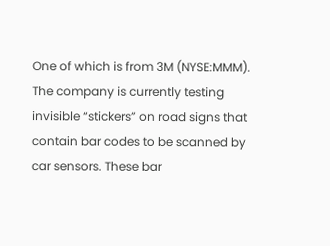One of which is from 3M (NYSE:MMM). The company is currently testing invisible “stickers” on road signs that contain bar codes to be scanned by car sensors. These bar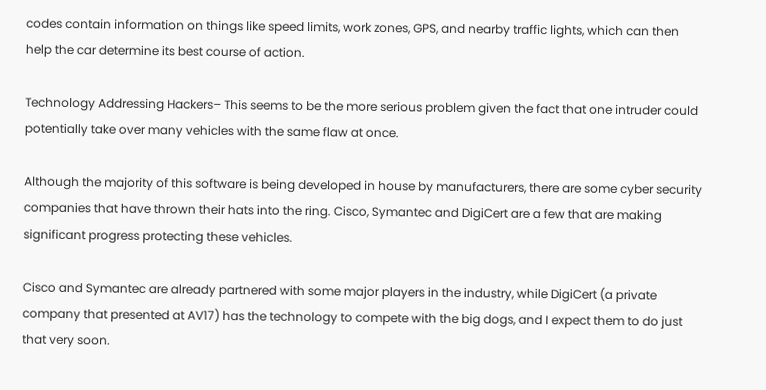codes contain information on things like speed limits, work zones, GPS, and nearby traffic lights, which can then help the car determine its best course of action.

Technology Addressing Hackers– This seems to be the more serious problem given the fact that one intruder could potentially take over many vehicles with the same flaw at once.

Although the majority of this software is being developed in house by manufacturers, there are some cyber security companies that have thrown their hats into the ring. Cisco, Symantec and DigiCert are a few that are making significant progress protecting these vehicles.

Cisco and Symantec are already partnered with some major players in the industry, while DigiCert (a private company that presented at AV17) has the technology to compete with the big dogs, and I expect them to do just that very soon.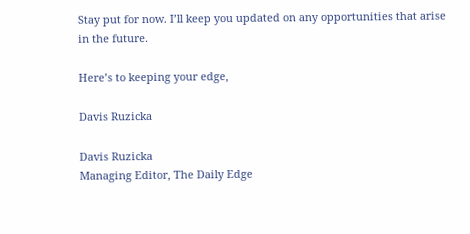Stay put for now. I’ll keep you updated on any opportunities that arise in the future.

Here’s to keeping your edge,

Davis Ruzicka

Davis Ruzicka
Managing Editor, The Daily Edge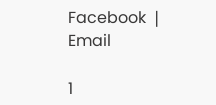Facebook ❘ Email

1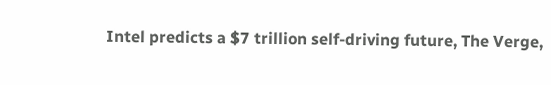Intel predicts a $7 trillion self-driving future, The Verge,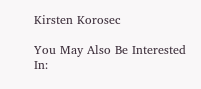Kirsten Korosec

You May Also Be Interested In: